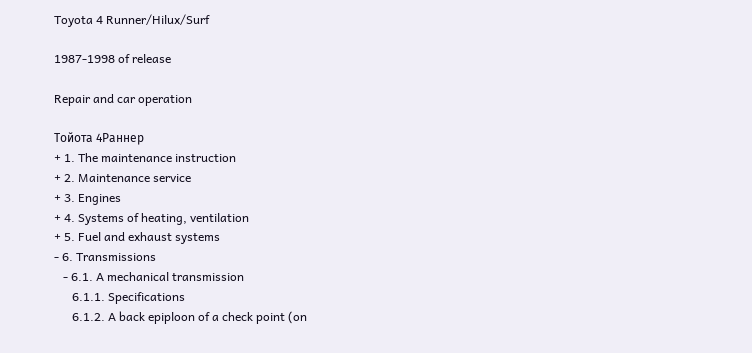Toyota 4 Runner/Hilux/Surf

1987-1998 of release

Repair and car operation

Тойота 4Раннер
+ 1. The maintenance instruction
+ 2. Maintenance service
+ 3. Engines
+ 4. Systems of heating, ventilation
+ 5. Fuel and exhaust systems
- 6. Transmissions
   - 6.1. A mechanical transmission
      6.1.1. Specifications
      6.1.2. A back epiploon of a check point (on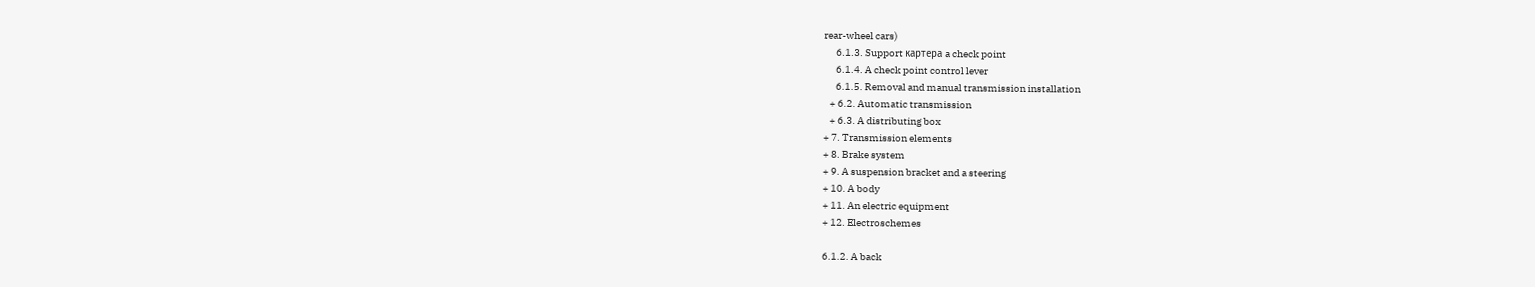rear-wheel cars)
      6.1.3. Support картера a check point
      6.1.4. A check point control lever
      6.1.5. Removal and manual transmission installation
   + 6.2. Automatic transmission
   + 6.3. A distributing box
+ 7. Transmission elements
+ 8. Brake system
+ 9. A suspension bracket and a steering
+ 10. A body
+ 11. An electric equipment
+ 12. Electroschemes

6.1.2. A back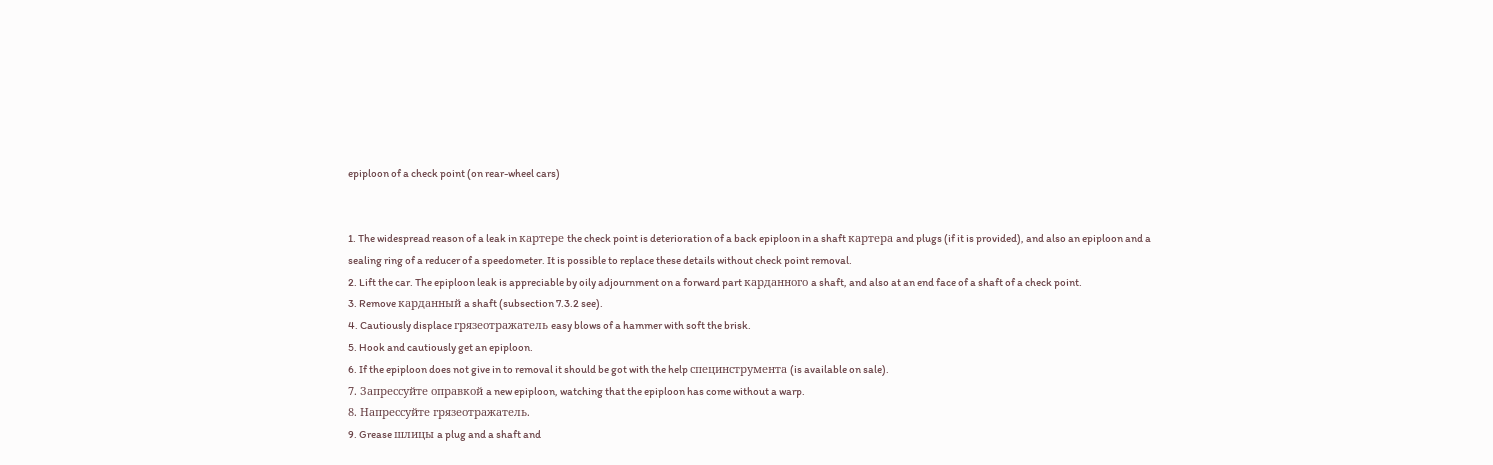epiploon of a check point (on rear-wheel cars)


1. The widespread reason of a leak in картере the check point is deterioration of a back epiploon in a shaft картера and plugs (if it is provided), and also an epiploon and a sealing ring of a reducer of a speedometer. It is possible to replace these details without check point removal.
2. Lift the car. The epiploon leak is appreciable by oily adjournment on a forward part карданного a shaft, and also at an end face of a shaft of a check point.
3. Remove карданный a shaft (subsection 7.3.2 see).
4. Cautiously displace грязеотражатель easy blows of a hammer with soft the brisk.
5. Hook and cautiously get an epiploon.
6. If the epiploon does not give in to removal it should be got with the help специнструмента (is available on sale).
7. Запрессуйте оправкой a new epiploon, watching that the epiploon has come without a warp.
8. Напрессуйте грязеотражатель.
9. Grease шлицы a plug and a shaft and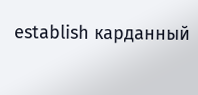establish карданный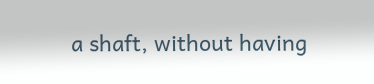a shaft, without having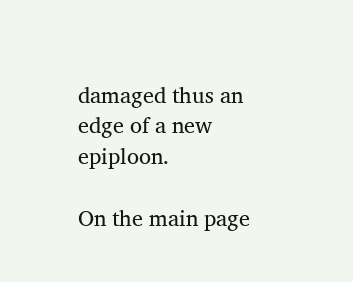damaged thus an edge of a new epiploon.

On the main page